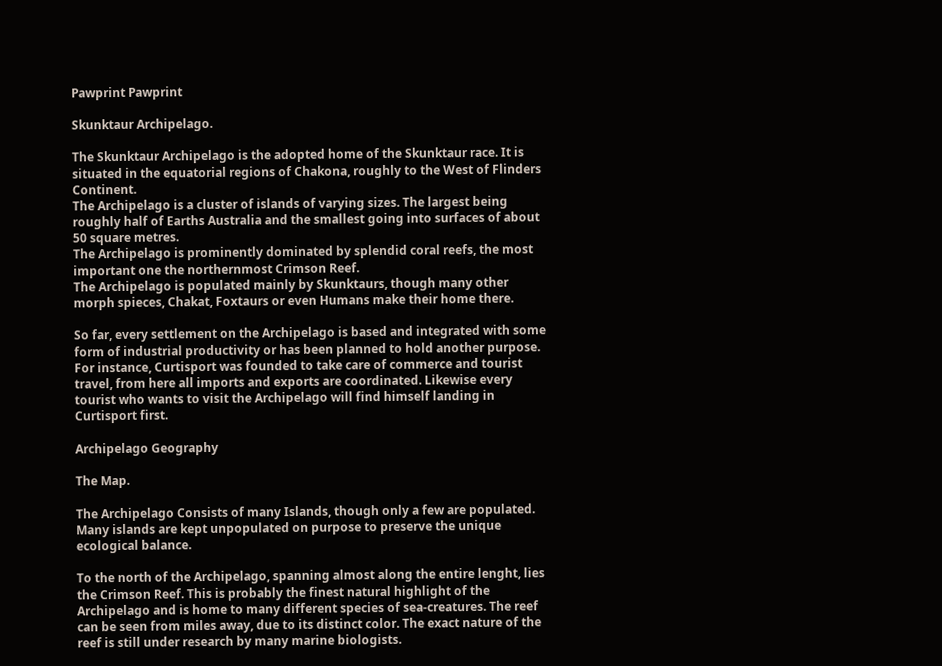Pawprint Pawprint

Skunktaur Archipelago.

The Skunktaur Archipelago is the adopted home of the Skunktaur race. It is situated in the equatorial regions of Chakona, roughly to the West of Flinders Continent.
The Archipelago is a cluster of islands of varying sizes. The largest being roughly half of Earths Australia and the smallest going into surfaces of about 50 square metres.
The Archipelago is prominently dominated by splendid coral reefs, the most important one the northernmost Crimson Reef.
The Archipelago is populated mainly by Skunktaurs, though many other morph spieces, Chakat, Foxtaurs or even Humans make their home there.

So far, every settlement on the Archipelago is based and integrated with some form of industrial productivity or has been planned to hold another purpose.
For instance, Curtisport was founded to take care of commerce and tourist travel, from here all imports and exports are coordinated. Likewise every tourist who wants to visit the Archipelago will find himself landing in Curtisport first.

Archipelago Geography

The Map.

The Archipelago Consists of many Islands, though only a few are populated. Many islands are kept unpopulated on purpose to preserve the unique ecological balance.

To the north of the Archipelago, spanning almost along the entire lenght, lies the Crimson Reef. This is probably the finest natural highlight of the Archipelago and is home to many different species of sea-creatures. The reef can be seen from miles away, due to its distinct color. The exact nature of the reef is still under research by many marine biologists.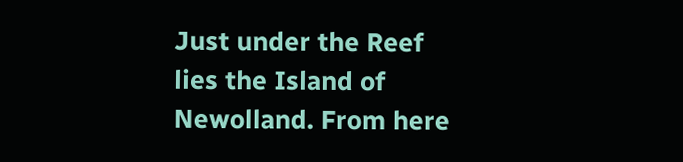Just under the Reef lies the Island of Newolland. From here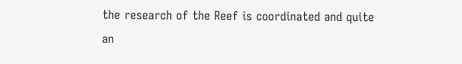the research of the Reef is coordinated and quite an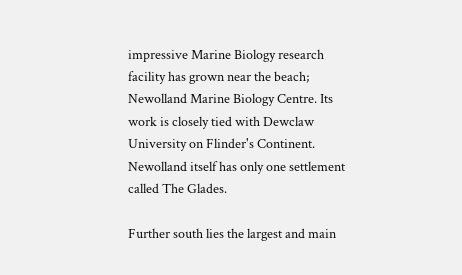impressive Marine Biology research facility has grown near the beach; Newolland Marine Biology Centre. Its work is closely tied with Dewclaw University on Flinder's Continent.
Newolland itself has only one settlement called The Glades.

Further south lies the largest and main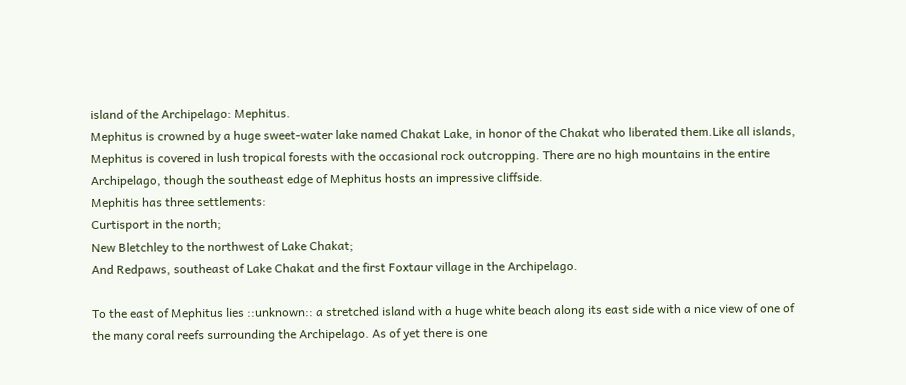island of the Archipelago: Mephitus.
Mephitus is crowned by a huge sweet-water lake named Chakat Lake, in honor of the Chakat who liberated them.Like all islands, Mephitus is covered in lush tropical forests with the occasional rock outcropping. There are no high mountains in the entire Archipelago, though the southeast edge of Mephitus hosts an impressive cliffside.
Mephitis has three settlements:
Curtisport in the north;
New Bletchley to the northwest of Lake Chakat;
And Redpaws, southeast of Lake Chakat and the first Foxtaur village in the Archipelago.

To the east of Mephitus lies ::unknown:: a stretched island with a huge white beach along its east side with a nice view of one of the many coral reefs surrounding the Archipelago. As of yet there is one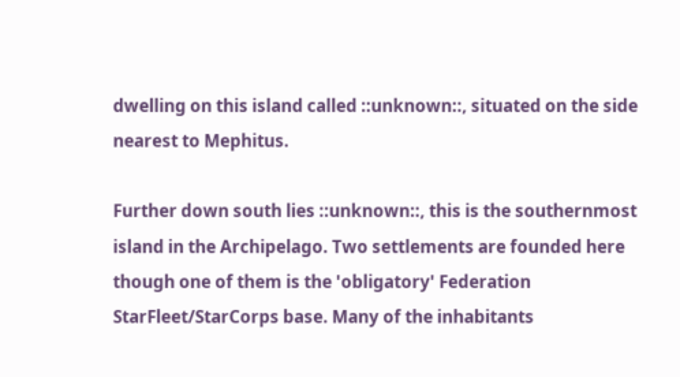dwelling on this island called ::unknown::, situated on the side nearest to Mephitus.

Further down south lies ::unknown::, this is the southernmost island in the Archipelago. Two settlements are founded here though one of them is the 'obligatory' Federation StarFleet/StarCorps base. Many of the inhabitants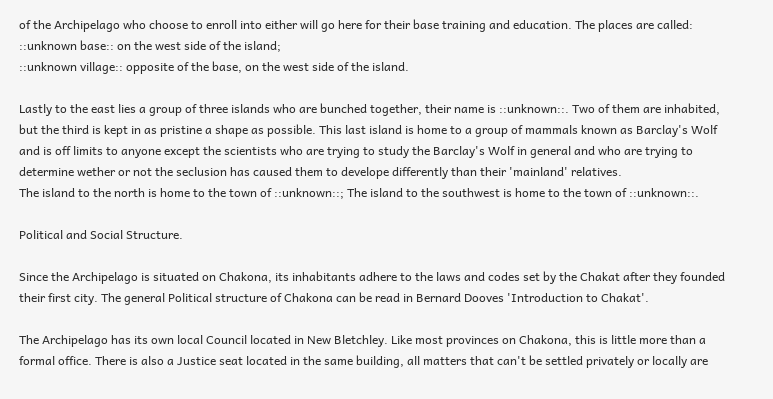of the Archipelago who choose to enroll into either will go here for their base training and education. The places are called:
::unknown base:: on the west side of the island;
::unknown village:: opposite of the base, on the west side of the island.

Lastly to the east lies a group of three islands who are bunched together, their name is ::unknown::. Two of them are inhabited, but the third is kept in as pristine a shape as possible. This last island is home to a group of mammals known as Barclay's Wolf and is off limits to anyone except the scientists who are trying to study the Barclay's Wolf in general and who are trying to determine wether or not the seclusion has caused them to develope differently than their 'mainland' relatives.
The island to the north is home to the town of ::unknown::; The island to the southwest is home to the town of ::unknown::.

Political and Social Structure.

Since the Archipelago is situated on Chakona, its inhabitants adhere to the laws and codes set by the Chakat after they founded their first city. The general Political structure of Chakona can be read in Bernard Dooves 'Introduction to Chakat'.

The Archipelago has its own local Council located in New Bletchley. Like most provinces on Chakona, this is little more than a formal office. There is also a Justice seat located in the same building, all matters that can't be settled privately or locally are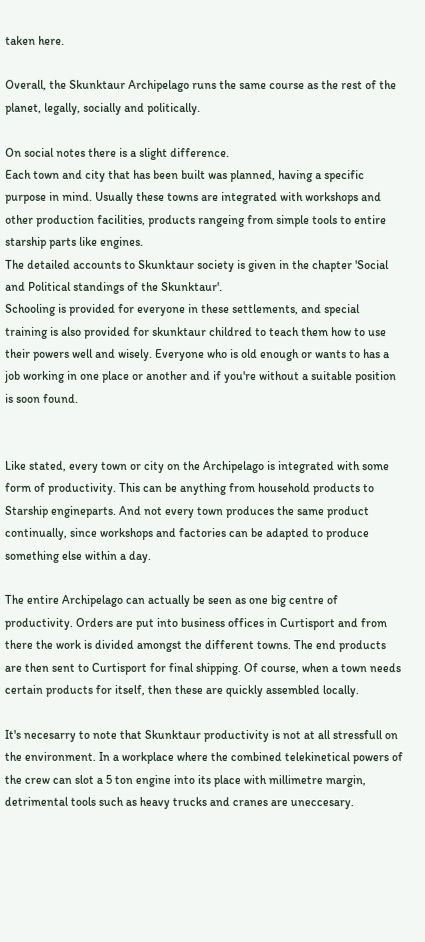taken here.

Overall, the Skunktaur Archipelago runs the same course as the rest of the planet, legally, socially and politically.

On social notes there is a slight difference.
Each town and city that has been built was planned, having a specific purpose in mind. Usually these towns are integrated with workshops and other production facilities, products rangeing from simple tools to entire starship parts like engines.
The detailed accounts to Skunktaur society is given in the chapter 'Social and Political standings of the Skunktaur'.
Schooling is provided for everyone in these settlements, and special training is also provided for skunktaur childred to teach them how to use their powers well and wisely. Everyone who is old enough or wants to has a job working in one place or another and if you're without a suitable position is soon found.


Like stated, every town or city on the Archipelago is integrated with some form of productivity. This can be anything from household products to Starship engineparts. And not every town produces the same product continually, since workshops and factories can be adapted to produce something else within a day.

The entire Archipelago can actually be seen as one big centre of productivity. Orders are put into business offices in Curtisport and from there the work is divided amongst the different towns. The end products are then sent to Curtisport for final shipping. Of course, when a town needs certain products for itself, then these are quickly assembled locally.

It's necesarry to note that Skunktaur productivity is not at all stressfull on the environment. In a workplace where the combined telekinetical powers of the crew can slot a 5 ton engine into its place with millimetre margin, detrimental tools such as heavy trucks and cranes are uneccesary.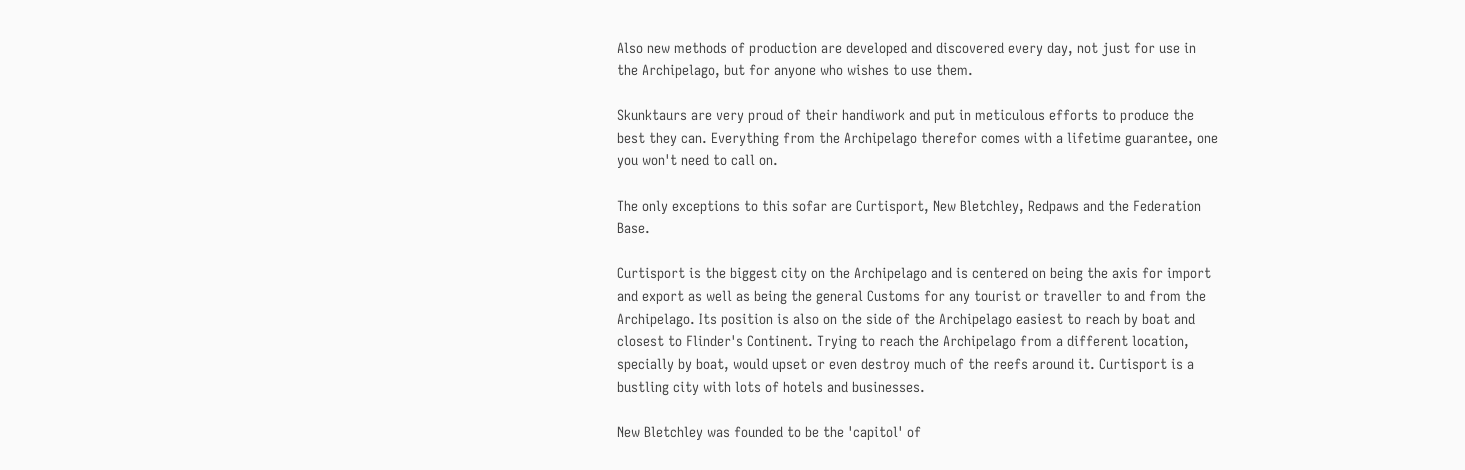Also new methods of production are developed and discovered every day, not just for use in the Archipelago, but for anyone who wishes to use them.

Skunktaurs are very proud of their handiwork and put in meticulous efforts to produce the best they can. Everything from the Archipelago therefor comes with a lifetime guarantee, one you won't need to call on.

The only exceptions to this sofar are Curtisport, New Bletchley, Redpaws and the Federation Base.

Curtisport is the biggest city on the Archipelago and is centered on being the axis for import and export as well as being the general Customs for any tourist or traveller to and from the Archipelago. Its position is also on the side of the Archipelago easiest to reach by boat and closest to Flinder's Continent. Trying to reach the Archipelago from a different location, specially by boat, would upset or even destroy much of the reefs around it. Curtisport is a bustling city with lots of hotels and businesses.

New Bletchley was founded to be the 'capitol' of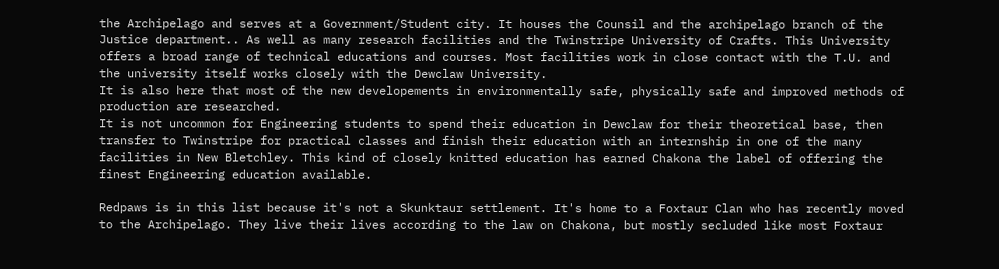the Archipelago and serves at a Government/Student city. It houses the Counsil and the archipelago branch of the Justice department.. As well as many research facilities and the Twinstripe University of Crafts. This University offers a broad range of technical educations and courses. Most facilities work in close contact with the T.U. and the university itself works closely with the Dewclaw University.
It is also here that most of the new developements in environmentally safe, physically safe and improved methods of production are researched.
It is not uncommon for Engineering students to spend their education in Dewclaw for their theoretical base, then transfer to Twinstripe for practical classes and finish their education with an internship in one of the many facilities in New Bletchley. This kind of closely knitted education has earned Chakona the label of offering the finest Engineering education available.

Redpaws is in this list because it's not a Skunktaur settlement. It's home to a Foxtaur Clan who has recently moved to the Archipelago. They live their lives according to the law on Chakona, but mostly secluded like most Foxtaur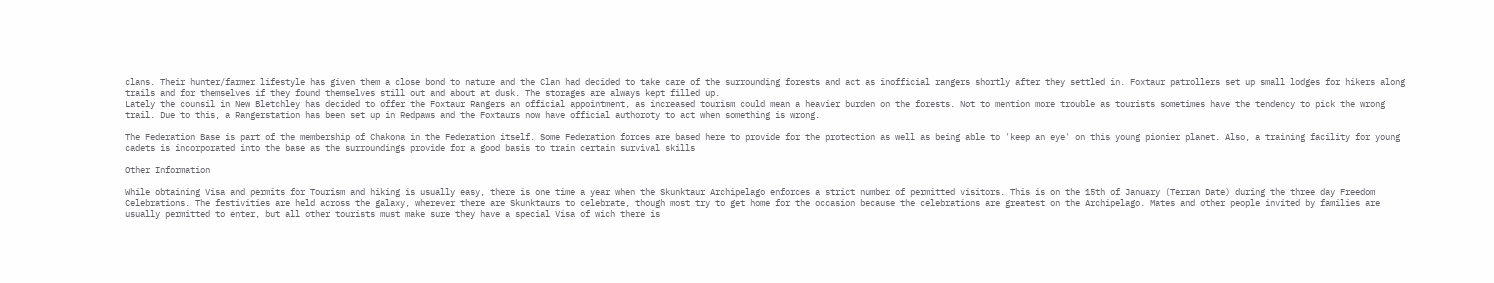clans. Their hunter/farmer lifestyle has given them a close bond to nature and the Clan had decided to take care of the surrounding forests and act as inofficial rangers shortly after they settled in. Foxtaur patrollers set up small lodges for hikers along trails and for themselves if they found themselves still out and about at dusk. The storages are always kept filled up.
Lately the counsil in New Bletchley has decided to offer the Foxtaur Rangers an official appointment, as increased tourism could mean a heavier burden on the forests. Not to mention more trouble as tourists sometimes have the tendency to pick the wrong trail. Due to this, a Rangerstation has been set up in Redpaws and the Foxtaurs now have official authoroty to act when something is wrong.

The Federation Base is part of the membership of Chakona in the Federation itself. Some Federation forces are based here to provide for the protection as well as being able to 'keep an eye' on this young pionier planet. Also, a training facility for young cadets is incorporated into the base as the surroundings provide for a good basis to train certain survival skills

Other Information

While obtaining Visa and permits for Tourism and hiking is usually easy, there is one time a year when the Skunktaur Archipelago enforces a strict number of permitted visitors. This is on the 15th of January (Terran Date) during the three day Freedom Celebrations. The festivities are held across the galaxy, wherever there are Skunktaurs to celebrate, though most try to get home for the occasion because the celebrations are greatest on the Archipelago. Mates and other people invited by families are usually permitted to enter, but all other tourists must make sure they have a special Visa of wich there is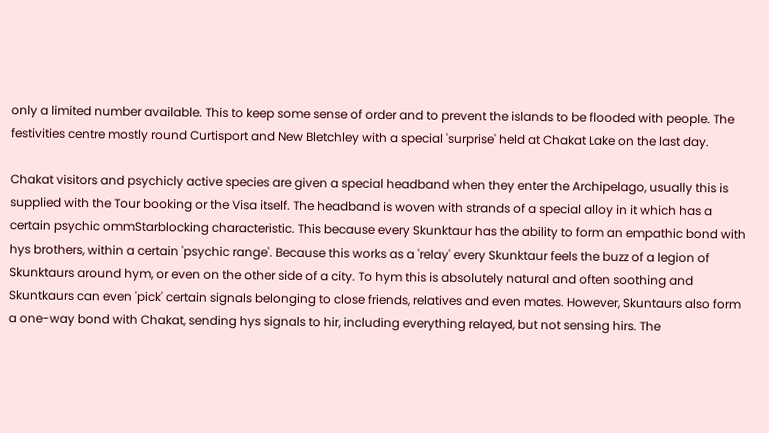only a limited number available. This to keep some sense of order and to prevent the islands to be flooded with people. The festivities centre mostly round Curtisport and New Bletchley with a special 'surprise' held at Chakat Lake on the last day.

Chakat visitors and psychicly active species are given a special headband when they enter the Archipelago, usually this is supplied with the Tour booking or the Visa itself. The headband is woven with strands of a special alloy in it which has a certain psychic ommStarblocking characteristic. This because every Skunktaur has the ability to form an empathic bond with hys brothers, within a certain 'psychic range'. Because this works as a 'relay' every Skunktaur feels the buzz of a legion of Skunktaurs around hym, or even on the other side of a city. To hym this is absolutely natural and often soothing and Skuntkaurs can even 'pick' certain signals belonging to close friends, relatives and even mates. However, Skuntaurs also form a one-way bond with Chakat, sending hys signals to hir, including everything relayed, but not sensing hirs. The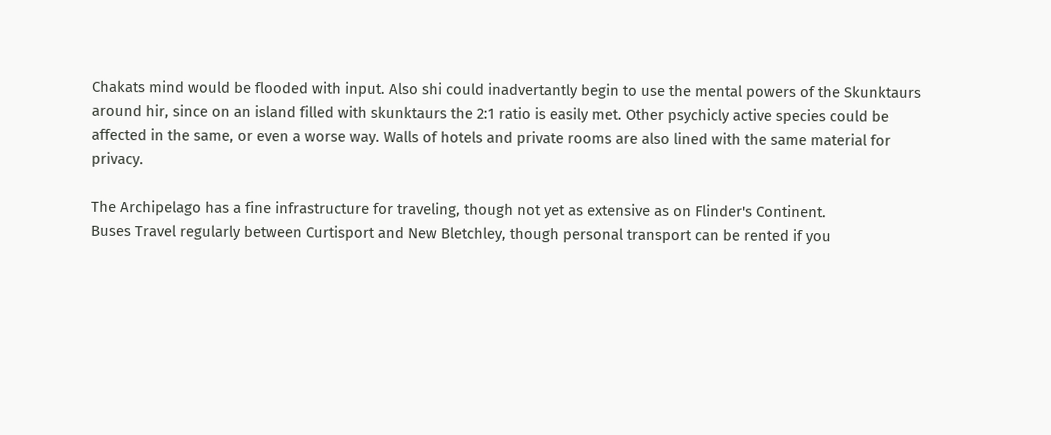Chakats mind would be flooded with input. Also shi could inadvertantly begin to use the mental powers of the Skunktaurs around hir, since on an island filled with skunktaurs the 2:1 ratio is easily met. Other psychicly active species could be affected in the same, or even a worse way. Walls of hotels and private rooms are also lined with the same material for privacy.

The Archipelago has a fine infrastructure for traveling, though not yet as extensive as on Flinder's Continent.
Buses Travel regularly between Curtisport and New Bletchley, though personal transport can be rented if you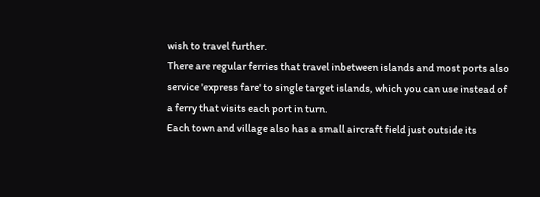wish to travel further.
There are regular ferries that travel inbetween islands and most ports also service 'express fare' to single target islands, which you can use instead of a ferry that visits each port in turn.
Each town and village also has a small aircraft field just outside its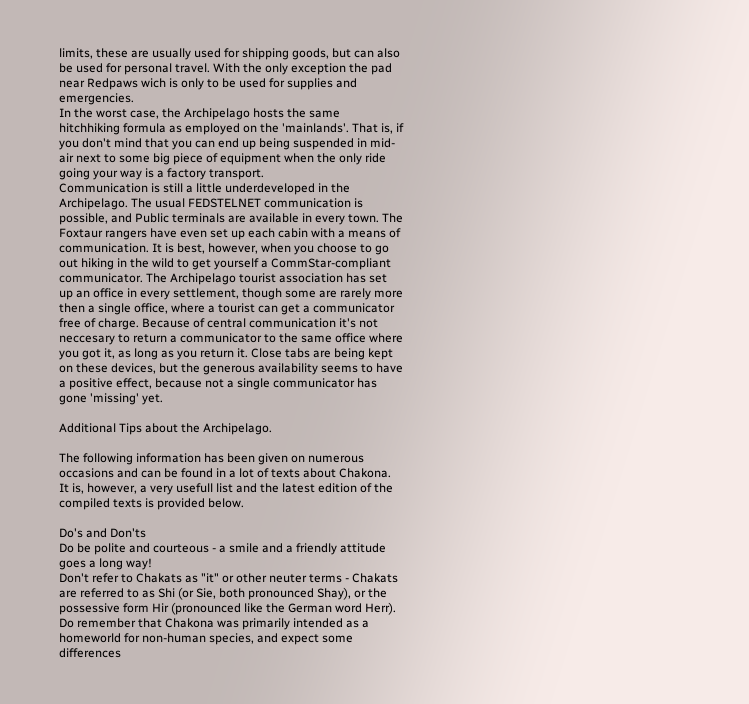limits, these are usually used for shipping goods, but can also be used for personal travel. With the only exception the pad near Redpaws wich is only to be used for supplies and emergencies.
In the worst case, the Archipelago hosts the same hitchhiking formula as employed on the 'mainlands'. That is, if you don't mind that you can end up being suspended in mid-air next to some big piece of equipment when the only ride going your way is a factory transport.
Communication is still a little underdeveloped in the Archipelago. The usual FEDSTELNET communication is possible, and Public terminals are available in every town. The Foxtaur rangers have even set up each cabin with a means of communication. It is best, however, when you choose to go out hiking in the wild to get yourself a CommStar-compliant communicator. The Archipelago tourist association has set up an office in every settlement, though some are rarely more then a single office, where a tourist can get a communicator free of charge. Because of central communication it's not neccesary to return a communicator to the same office where you got it, as long as you return it. Close tabs are being kept on these devices, but the generous availability seems to have a positive effect, because not a single communicator has gone 'missing' yet.

Additional Tips about the Archipelago.

The following information has been given on numerous occasions and can be found in a lot of texts about Chakona. It is, however, a very usefull list and the latest edition of the compiled texts is provided below.

Do's and Don'ts
Do be polite and courteous - a smile and a friendly attitude goes a long way!
Don't refer to Chakats as "it" or other neuter terms - Chakats are referred to as Shi (or Sie, both pronounced Shay), or the possessive form Hir (pronounced like the German word Herr).
Do remember that Chakona was primarily intended as a homeworld for non-human species, and expect some differences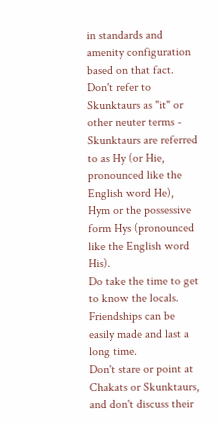in standards and amenity configuration based on that fact.
Don't refer to Skunktaurs as "it" or other neuter terms - Skunktaurs are referred to as Hy (or Hie, pronounced like the English word He), Hym or the possessive form Hys (pronounced like the English word His).
Do take the time to get to know the locals. Friendships can be easily made and last a long time.
Don't stare or point at Chakats or Skunktaurs, and don't discuss their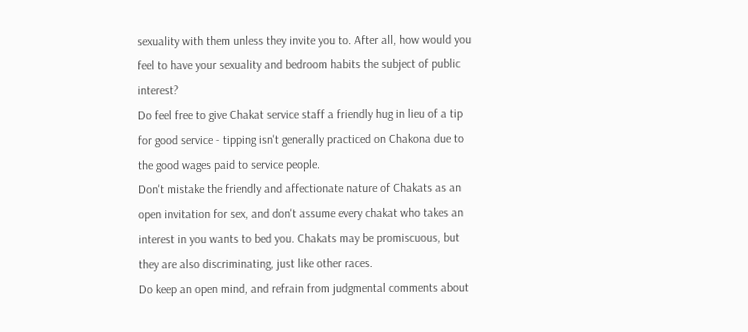sexuality with them unless they invite you to. After all, how would you feel to have your sexuality and bedroom habits the subject of public interest?
Do feel free to give Chakat service staff a friendly hug in lieu of a tip for good service - tipping isn't generally practiced on Chakona due to the good wages paid to service people.
Don't mistake the friendly and affectionate nature of Chakats as an open invitation for sex, and don't assume every chakat who takes an interest in you wants to bed you. Chakats may be promiscuous, but they are also discriminating, just like other races.
Do keep an open mind, and refrain from judgmental comments about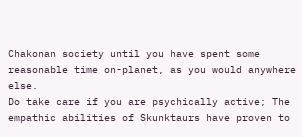Chakonan society until you have spent some reasonable time on-planet, as you would anywhere else.
Do take care if you are psychically active; The empathic abilities of Skunktaurs have proven to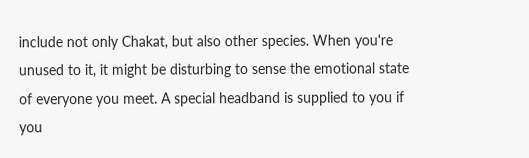include not only Chakat, but also other species. When you're unused to it, it might be disturbing to sense the emotional state of everyone you meet. A special headband is supplied to you if you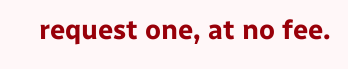request one, at no fee.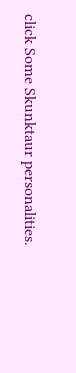click Some Skunktaur personalities.